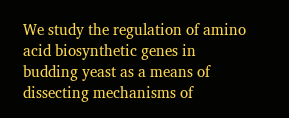We study the regulation of amino acid biosynthetic genes in budding yeast as a means of dissecting mechanisms of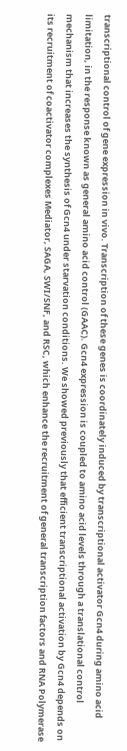transcriptional control of gene expression in vivo. Transcription of these genes is coordinately induced by transcriptional activator Gcn4 during amino acid limitation, in the response known as general amino acid control (GAAC). Gcn4 expression is coupled to amino acid levels through a translational control mechanism that increases the synthesis of Gcn4 under starvation conditions. We showed previously that efficient transcriptional activation by Gcn4 depends on its recruitment of coactivator complexes Mediator, SAGA, SWI/SNF, and RSC, which enhance the recruitment of general transcription factors and RNA Polymerase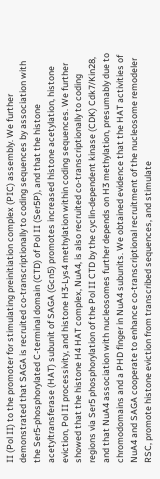II (Pol II) to the promoter for stimulating preinitiation complex (PIC) assembly. We further demonstrated that SAGA is recruited co-transcriptionally to coding sequences by association with the Ser5-phosphorylated C-terminal domain (CTD) of Pol II (Ser5P), and that the histone acetyltransferase (HAT) subunit of SAGA (Gcn5) promotes increased histone acetylation, histone eviction, Pol II processivity, and histone H3-Lys4 methylation within coding sequences. We further showed that the histone H4 HAT complex, NuA4, is also recruited co-transcriptionally to coding regions via Ser5 phosphorylation of the Pol II CTD by the cyclin-dependent kinase (CDK) Cdk7/Kin28, and that NuA4 association with nucleosomes further depends on H3 methylation, presumably due to chromodomains and a PHD finger in NuA4 subunits. We obtained evidence that the HAT activities of NuA4 and SAGA cooperate to enhance co-transcriptional recruitment of the nucleosome remodeler RSC, promote histone eviction from transcribed sequences, and stimulate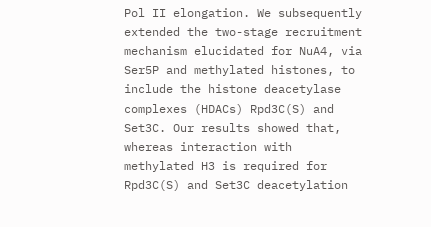Pol II elongation. We subsequently extended the two-stage recruitment mechanism elucidated for NuA4, via Ser5P and methylated histones, to include the histone deacetylase complexes (HDACs) Rpd3C(S) and Set3C. Our results showed that, whereas interaction with methylated H3 is required for Rpd3C(S) and Set3C deacetylation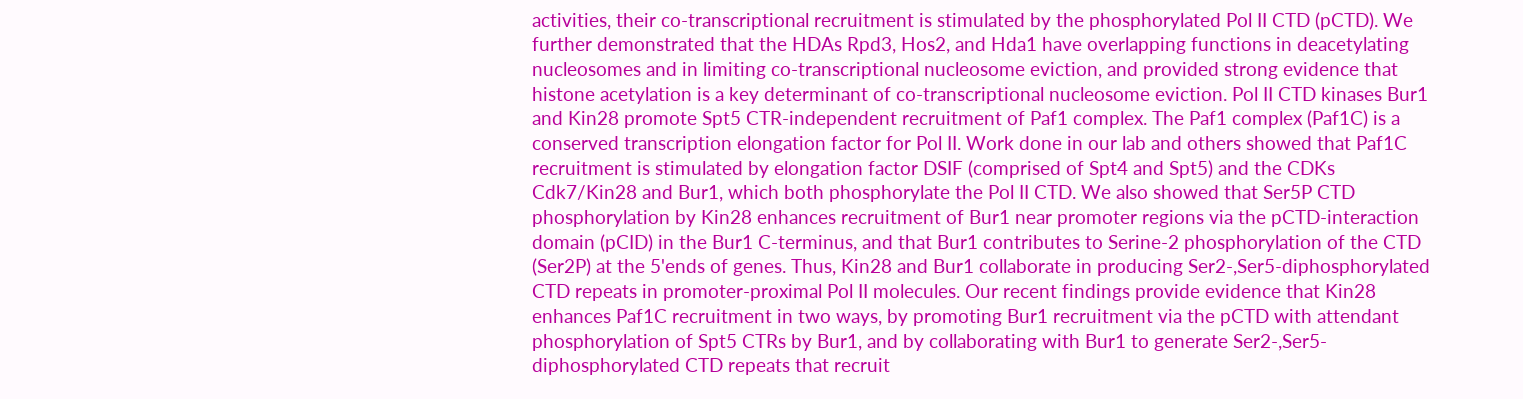activities, their co-transcriptional recruitment is stimulated by the phosphorylated Pol II CTD (pCTD). We further demonstrated that the HDAs Rpd3, Hos2, and Hda1 have overlapping functions in deacetylating nucleosomes and in limiting co-transcriptional nucleosome eviction, and provided strong evidence that histone acetylation is a key determinant of co-transcriptional nucleosome eviction. Pol II CTD kinases Bur1 and Kin28 promote Spt5 CTR-independent recruitment of Paf1 complex. The Paf1 complex (Paf1C) is a conserved transcription elongation factor for Pol II. Work done in our lab and others showed that Paf1C recruitment is stimulated by elongation factor DSIF (comprised of Spt4 and Spt5) and the CDKs Cdk7/Kin28 and Bur1, which both phosphorylate the Pol II CTD. We also showed that Ser5P CTD phosphorylation by Kin28 enhances recruitment of Bur1 near promoter regions via the pCTD-interaction domain (pCID) in the Bur1 C-terminus, and that Bur1 contributes to Serine-2 phosphorylation of the CTD (Ser2P) at the 5'ends of genes. Thus, Kin28 and Bur1 collaborate in producing Ser2-,Ser5-diphosphorylated CTD repeats in promoter-proximal Pol II molecules. Our recent findings provide evidence that Kin28 enhances Paf1C recruitment in two ways, by promoting Bur1 recruitment via the pCTD with attendant phosphorylation of Spt5 CTRs by Bur1, and by collaborating with Bur1 to generate Ser2-,Ser5-diphosphorylated CTD repeats that recruit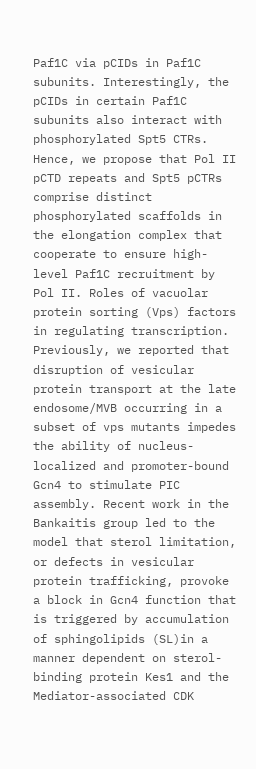Paf1C via pCIDs in Paf1C subunits. Interestingly, the pCIDs in certain Paf1C subunits also interact with phosphorylated Spt5 CTRs. Hence, we propose that Pol II pCTD repeats and Spt5 pCTRs comprise distinct phosphorylated scaffolds in the elongation complex that cooperate to ensure high-level Paf1C recruitment by Pol II. Roles of vacuolar protein sorting (Vps) factors in regulating transcription. Previously, we reported that disruption of vesicular protein transport at the late endosome/MVB occurring in a subset of vps mutants impedes the ability of nucleus-localized and promoter-bound Gcn4 to stimulate PIC assembly. Recent work in the Bankaitis group led to the model that sterol limitation, or defects in vesicular protein trafficking, provoke a block in Gcn4 function that is triggered by accumulation of sphingolipids (SL)in a manner dependent on sterol-binding protein Kes1 and the Mediator-associated CDK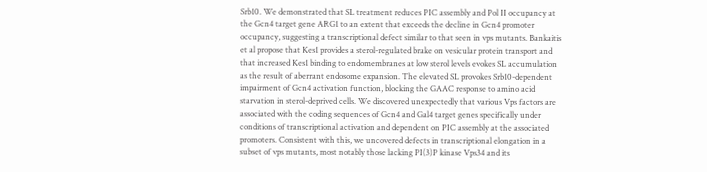Srb10. We demonstrated that SL treatment reduces PIC assembly and Pol II occupancy at the Gcn4 target gene ARG1 to an extent that exceeds the decline in Gcn4 promoter occupancy, suggesting a transcriptional defect similar to that seen in vps mutants. Bankaitis et al propose that Kes1 provides a sterol-regulated brake on vesicular protein transport and that increased Kes1 binding to endomembranes at low sterol levels evokes SL accumulation as the result of aberrant endosome expansion. The elevated SL provokes Srb10-dependent impairment of Gcn4 activation function, blocking the GAAC response to amino acid starvation in sterol-deprived cells. We discovered unexpectedly that various Vps factors are associated with the coding sequences of Gcn4 and Gal4 target genes specifically under conditions of transcriptional activation and dependent on PIC assembly at the associated promoters. Consistent with this, we uncovered defects in transcriptional elongation in a subset of vps mutants, most notably those lacking PI(3)P kinase Vps34 and its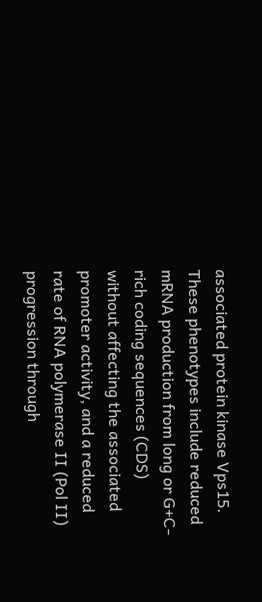associated protein kinase Vps15. These phenotypes include reduced mRNA production from long or G+C-rich coding sequences (CDS) without affecting the associated promoter activity, and a reduced rate of RNA polymerase II (Pol II) progression through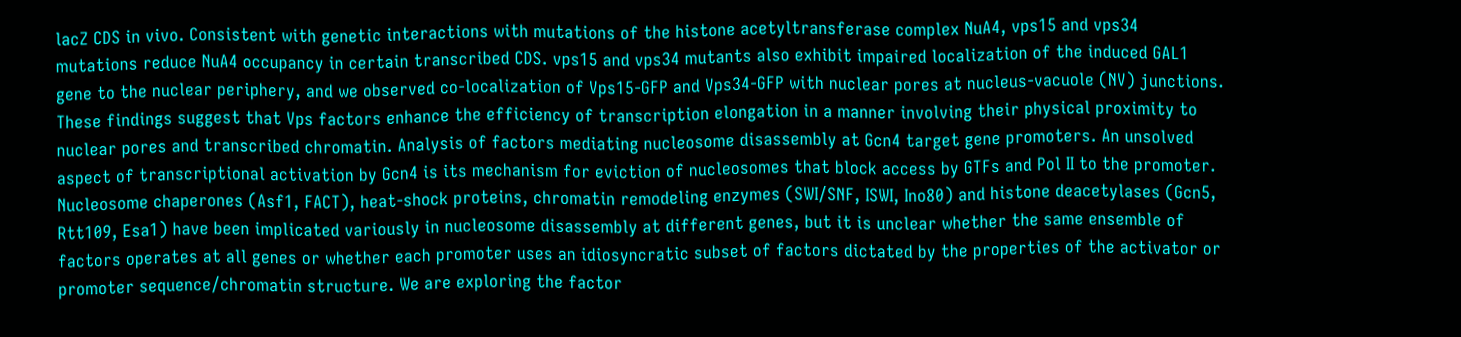lacZ CDS in vivo. Consistent with genetic interactions with mutations of the histone acetyltransferase complex NuA4, vps15 and vps34 mutations reduce NuA4 occupancy in certain transcribed CDS. vps15 and vps34 mutants also exhibit impaired localization of the induced GAL1 gene to the nuclear periphery, and we observed co-localization of Vps15-GFP and Vps34-GFP with nuclear pores at nucleus-vacuole (NV) junctions. These findings suggest that Vps factors enhance the efficiency of transcription elongation in a manner involving their physical proximity to nuclear pores and transcribed chromatin. Analysis of factors mediating nucleosome disassembly at Gcn4 target gene promoters. An unsolved aspect of transcriptional activation by Gcn4 is its mechanism for eviction of nucleosomes that block access by GTFs and Pol II to the promoter. Nucleosome chaperones (Asf1, FACT), heat-shock proteins, chromatin remodeling enzymes (SWI/SNF, ISWI, Ino80) and histone deacetylases (Gcn5, Rtt109, Esa1) have been implicated variously in nucleosome disassembly at different genes, but it is unclear whether the same ensemble of factors operates at all genes or whether each promoter uses an idiosyncratic subset of factors dictated by the properties of the activator or promoter sequence/chromatin structure. We are exploring the factor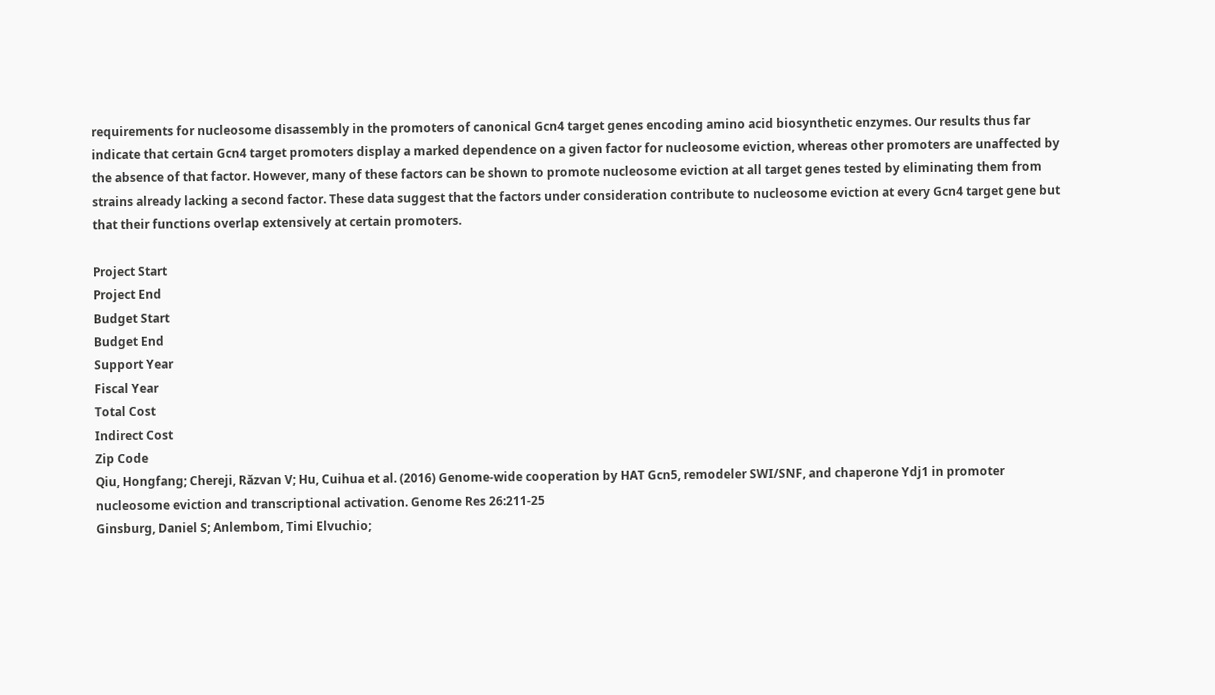requirements for nucleosome disassembly in the promoters of canonical Gcn4 target genes encoding amino acid biosynthetic enzymes. Our results thus far indicate that certain Gcn4 target promoters display a marked dependence on a given factor for nucleosome eviction, whereas other promoters are unaffected by the absence of that factor. However, many of these factors can be shown to promote nucleosome eviction at all target genes tested by eliminating them from strains already lacking a second factor. These data suggest that the factors under consideration contribute to nucleosome eviction at every Gcn4 target gene but that their functions overlap extensively at certain promoters.

Project Start
Project End
Budget Start
Budget End
Support Year
Fiscal Year
Total Cost
Indirect Cost
Zip Code
Qiu, Hongfang; Chereji, Răzvan V; Hu, Cuihua et al. (2016) Genome-wide cooperation by HAT Gcn5, remodeler SWI/SNF, and chaperone Ydj1 in promoter nucleosome eviction and transcriptional activation. Genome Res 26:211-25
Ginsburg, Daniel S; Anlembom, Timi Elvuchio;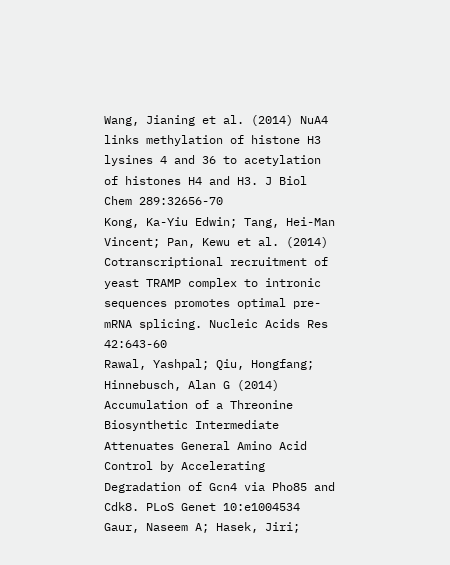Wang, Jianing et al. (2014) NuA4 links methylation of histone H3 lysines 4 and 36 to acetylation of histones H4 and H3. J Biol Chem 289:32656-70
Kong, Ka-Yiu Edwin; Tang, Hei-Man Vincent; Pan, Kewu et al. (2014) Cotranscriptional recruitment of yeast TRAMP complex to intronic sequences promotes optimal pre-mRNA splicing. Nucleic Acids Res 42:643-60
Rawal, Yashpal; Qiu, Hongfang; Hinnebusch, Alan G (2014) Accumulation of a Threonine Biosynthetic Intermediate Attenuates General Amino Acid Control by Accelerating Degradation of Gcn4 via Pho85 and Cdk8. PLoS Genet 10:e1004534
Gaur, Naseem A; Hasek, Jiri;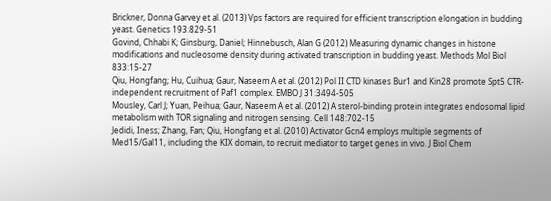Brickner, Donna Garvey et al. (2013) Vps factors are required for efficient transcription elongation in budding yeast. Genetics 193:829-51
Govind, Chhabi K; Ginsburg, Daniel; Hinnebusch, Alan G (2012) Measuring dynamic changes in histone modifications and nucleosome density during activated transcription in budding yeast. Methods Mol Biol 833:15-27
Qiu, Hongfang; Hu, Cuihua; Gaur, Naseem A et al. (2012) Pol II CTD kinases Bur1 and Kin28 promote Spt5 CTR-independent recruitment of Paf1 complex. EMBO J 31:3494-505
Mousley, Carl J; Yuan, Peihua; Gaur, Naseem A et al. (2012) A sterol-binding protein integrates endosomal lipid metabolism with TOR signaling and nitrogen sensing. Cell 148:702-15
Jedidi, Iness; Zhang, Fan; Qiu, Hongfang et al. (2010) Activator Gcn4 employs multiple segments of Med15/Gal11, including the KIX domain, to recruit mediator to target genes in vivo. J Biol Chem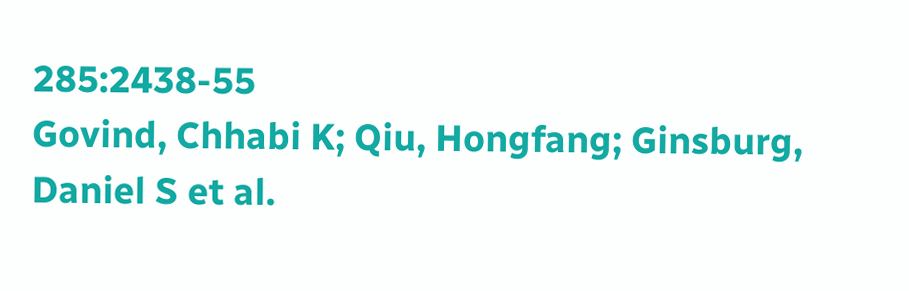285:2438-55
Govind, Chhabi K; Qiu, Hongfang; Ginsburg, Daniel S et al.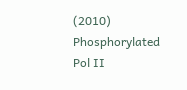(2010) Phosphorylated Pol II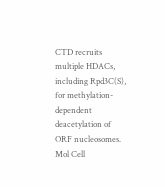CTD recruits multiple HDACs, including Rpd3C(S), for methylation-dependent deacetylation of ORF nucleosomes. Mol Cell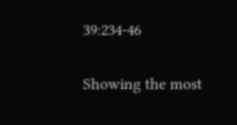39:234-46

Showing the most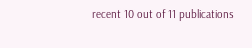recent 10 out of 11 publications